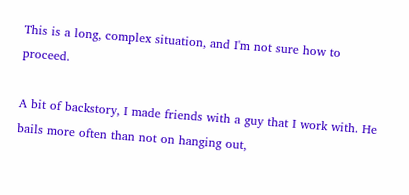This is a long, complex situation, and I'm not sure how to proceed.

A bit of backstory, I made friends with a guy that I work with. He bails more often than not on hanging out,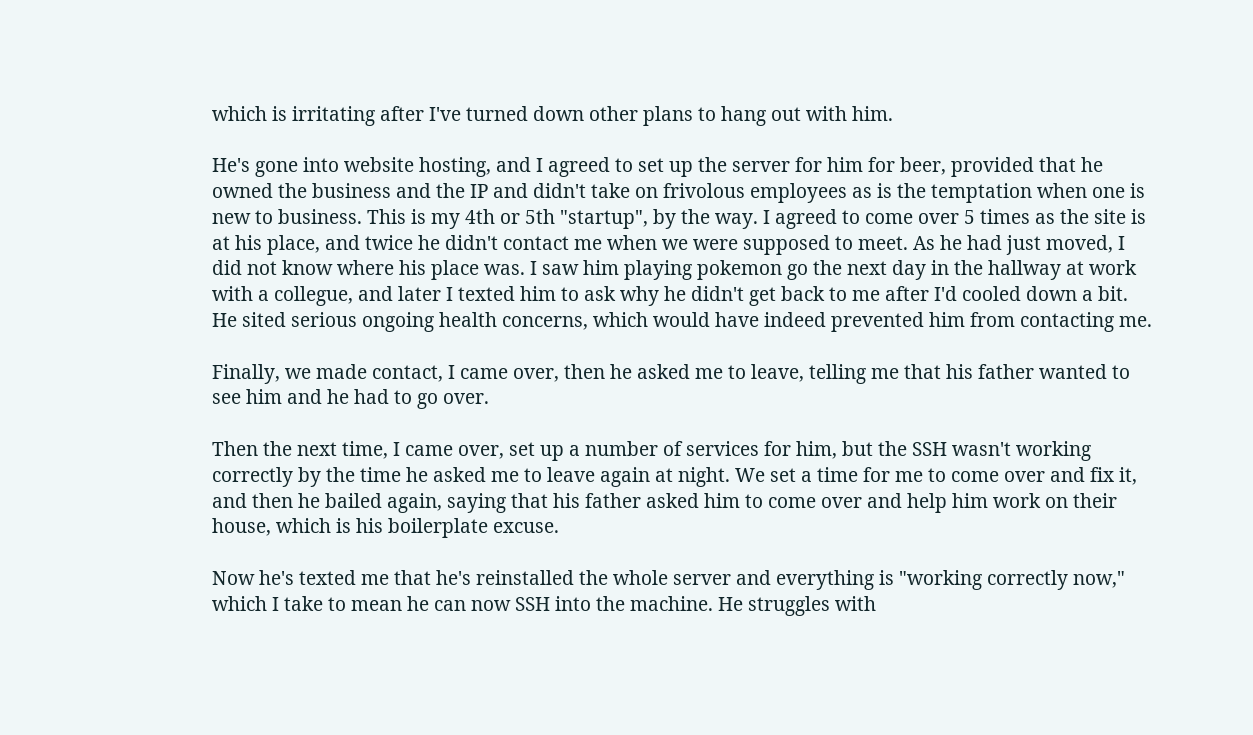which is irritating after I've turned down other plans to hang out with him.

He's gone into website hosting, and I agreed to set up the server for him for beer, provided that he owned the business and the IP and didn't take on frivolous employees as is the temptation when one is new to business. This is my 4th or 5th "startup", by the way. I agreed to come over 5 times as the site is at his place, and twice he didn't contact me when we were supposed to meet. As he had just moved, I did not know where his place was. I saw him playing pokemon go the next day in the hallway at work with a collegue, and later I texted him to ask why he didn't get back to me after I'd cooled down a bit. He sited serious ongoing health concerns, which would have indeed prevented him from contacting me.

Finally, we made contact, I came over, then he asked me to leave, telling me that his father wanted to see him and he had to go over.

Then the next time, I came over, set up a number of services for him, but the SSH wasn't working correctly by the time he asked me to leave again at night. We set a time for me to come over and fix it, and then he bailed again, saying that his father asked him to come over and help him work on their house, which is his boilerplate excuse.

Now he's texted me that he's reinstalled the whole server and everything is "working correctly now," which I take to mean he can now SSH into the machine. He struggles with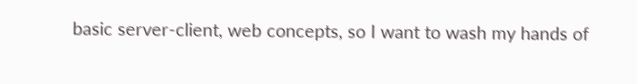basic server-client, web concepts, so I want to wash my hands of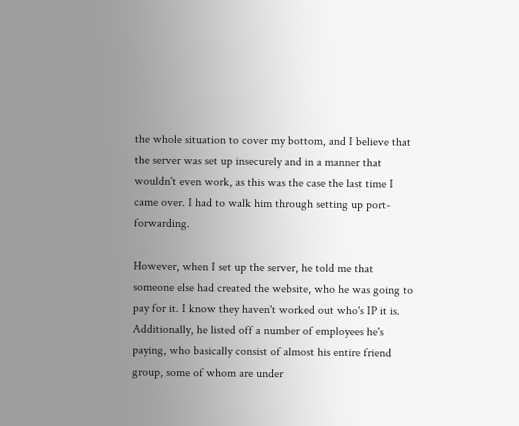the whole situation to cover my bottom, and I believe that the server was set up insecurely and in a manner that wouldn't even work, as this was the case the last time I came over. I had to walk him through setting up port-forwarding.

However, when I set up the server, he told me that someone else had created the website, who he was going to pay for it. I know they haven't worked out who's IP it is. Additionally, he listed off a number of employees he's paying, who basically consist of almost his entire friend group, some of whom are under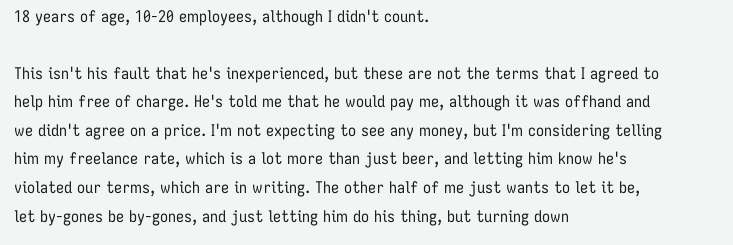18 years of age, 10-20 employees, although I didn't count.

This isn't his fault that he's inexperienced, but these are not the terms that I agreed to help him free of charge. He's told me that he would pay me, although it was offhand and we didn't agree on a price. I'm not expecting to see any money, but I'm considering telling him my freelance rate, which is a lot more than just beer, and letting him know he's violated our terms, which are in writing. The other half of me just wants to let it be, let by-gones be by-gones, and just letting him do his thing, but turning down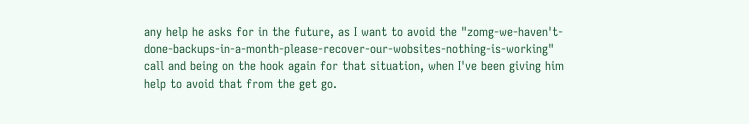any help he asks for in the future, as I want to avoid the "zomg-we-haven't-done-backups-in-a-month-please-recover-our-wobsites-nothing-is-working" call and being on the hook again for that situation, when I've been giving him help to avoid that from the get go.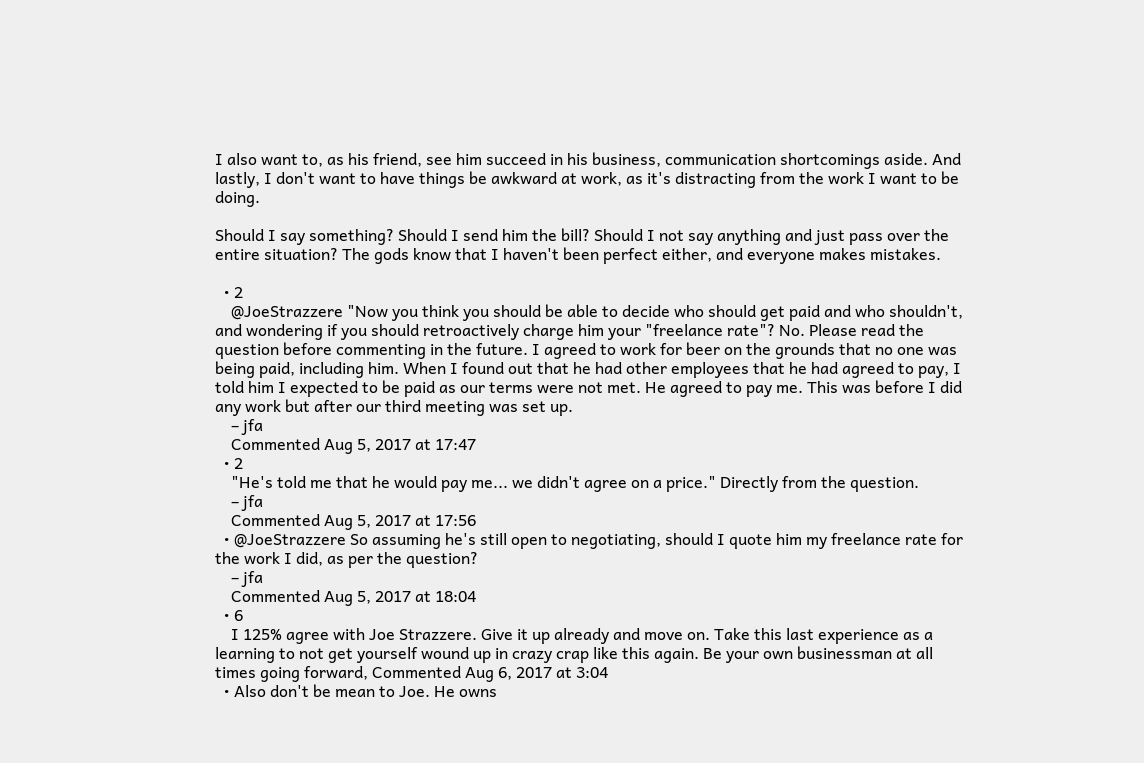I also want to, as his friend, see him succeed in his business, communication shortcomings aside. And lastly, I don't want to have things be awkward at work, as it's distracting from the work I want to be doing.

Should I say something? Should I send him the bill? Should I not say anything and just pass over the entire situation? The gods know that I haven't been perfect either, and everyone makes mistakes.

  • 2
    @JoeStrazzere "Now you think you should be able to decide who should get paid and who shouldn't, and wondering if you should retroactively charge him your "freelance rate"? No. Please read the question before commenting in the future. I agreed to work for beer on the grounds that no one was being paid, including him. When I found out that he had other employees that he had agreed to pay, I told him I expected to be paid as our terms were not met. He agreed to pay me. This was before I did any work but after our third meeting was set up.
    – jfa
    Commented Aug 5, 2017 at 17:47
  • 2
    "He's told me that he would pay me... we didn't agree on a price." Directly from the question.
    – jfa
    Commented Aug 5, 2017 at 17:56
  • @JoeStrazzere So assuming he's still open to negotiating, should I quote him my freelance rate for the work I did, as per the question?
    – jfa
    Commented Aug 5, 2017 at 18:04
  • 6
    I 125% agree with Joe Strazzere. Give it up already and move on. Take this last experience as a learning to not get yourself wound up in crazy crap like this again. Be your own businessman at all times going forward, Commented Aug 6, 2017 at 3:04
  • Also don't be mean to Joe. He owns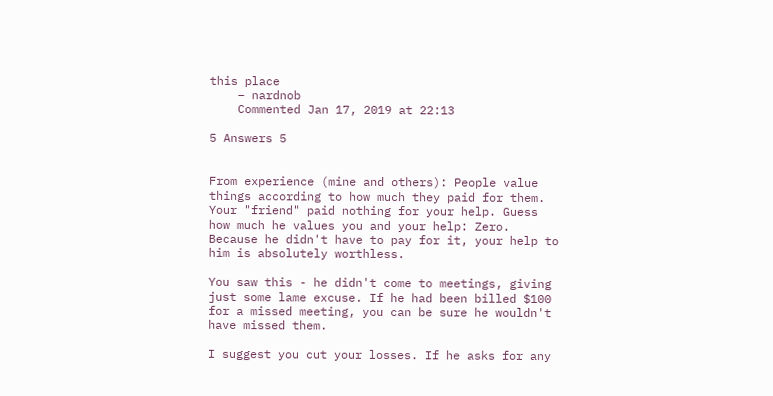this place
    – nardnob
    Commented Jan 17, 2019 at 22:13

5 Answers 5


From experience (mine and others): People value things according to how much they paid for them. Your "friend" paid nothing for your help. Guess how much he values you and your help: Zero. Because he didn't have to pay for it, your help to him is absolutely worthless.

You saw this - he didn't come to meetings, giving just some lame excuse. If he had been billed $100 for a missed meeting, you can be sure he wouldn't have missed them.

I suggest you cut your losses. If he asks for any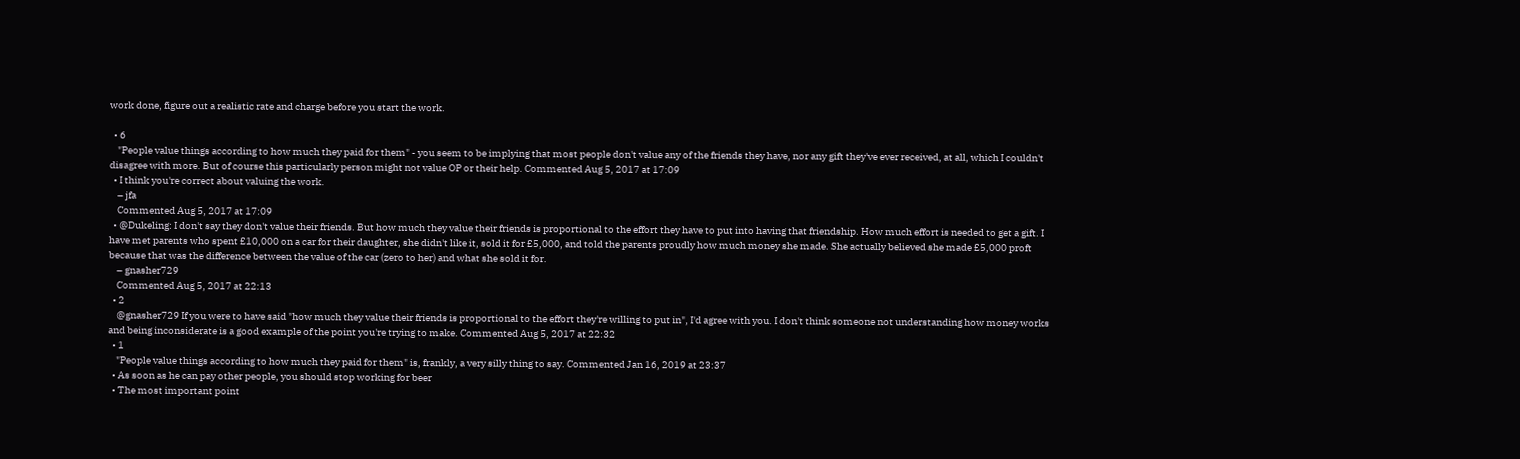work done, figure out a realistic rate and charge before you start the work.

  • 6
    "People value things according to how much they paid for them" - you seem to be implying that most people don't value any of the friends they have, nor any gift they've ever received, at all, which I couldn't disagree with more. But of course this particularly person might not value OP or their help. Commented Aug 5, 2017 at 17:09
  • I think you're correct about valuing the work.
    – jfa
    Commented Aug 5, 2017 at 17:09
  • @Dukeling: I don't say they don't value their friends. But how much they value their friends is proportional to the effort they have to put into having that friendship. How much effort is needed to get a gift. I have met parents who spent £10,000 on a car for their daughter, she didn't like it, sold it for £5,000, and told the parents proudly how much money she made. She actually believed she made £5,000 proft because that was the difference between the value of the car (zero to her) and what she sold it for.
    – gnasher729
    Commented Aug 5, 2017 at 22:13
  • 2
    @gnasher729 If you were to have said "how much they value their friends is proportional to the effort they're willing to put in", I'd agree with you. I don't think someone not understanding how money works and being inconsiderate is a good example of the point you're trying to make. Commented Aug 5, 2017 at 22:32
  • 1
    "People value things according to how much they paid for them" is, frankly, a very silly thing to say. Commented Jan 16, 2019 at 23:37
  • As soon as he can pay other people, you should stop working for beer
  • The most important point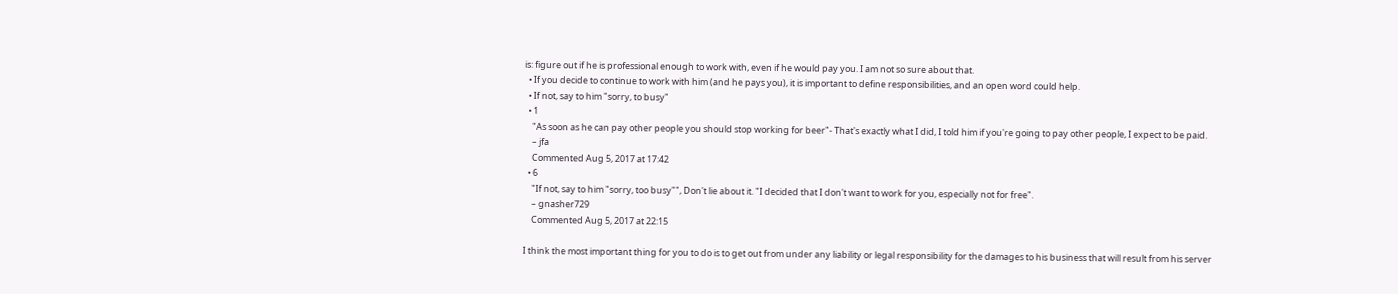is: figure out if he is professional enough to work with, even if he would pay you. I am not so sure about that.
  • If you decide to continue to work with him (and he pays you), it is important to define responsibilities, and an open word could help.
  • If not, say to him "sorry, to busy"
  • 1
    "As soon as he can pay other people you should stop working for beer"- That's exactly what I did, I told him if you're going to pay other people, I expect to be paid.
    – jfa
    Commented Aug 5, 2017 at 17:42
  • 6
    "If not, say to him "sorry, too busy"", Don't lie about it. "I decided that I don't want to work for you, especially not for free".
    – gnasher729
    Commented Aug 5, 2017 at 22:15

I think the most important thing for you to do is to get out from under any liability or legal responsibility for the damages to his business that will result from his server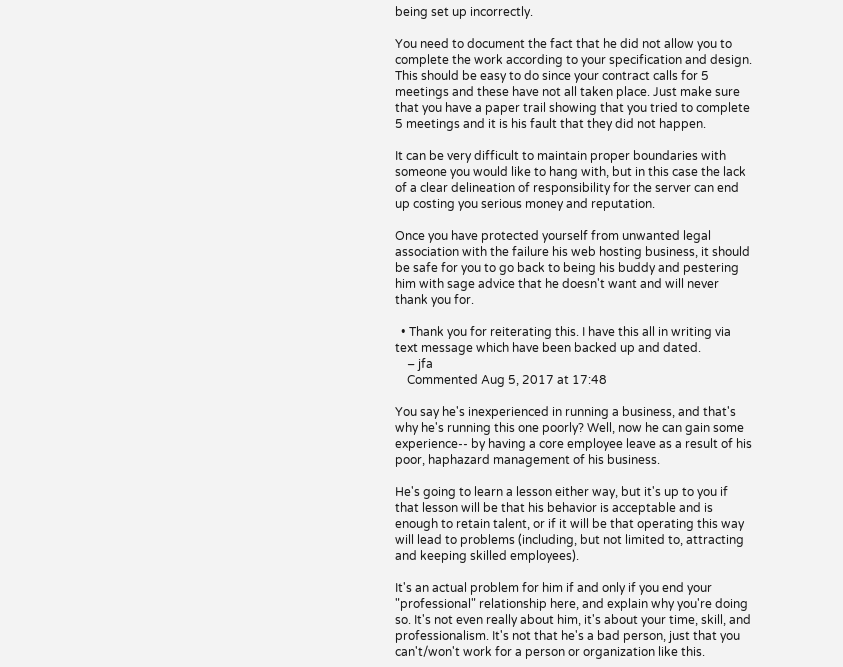being set up incorrectly.

You need to document the fact that he did not allow you to complete the work according to your specification and design. This should be easy to do since your contract calls for 5 meetings and these have not all taken place. Just make sure that you have a paper trail showing that you tried to complete 5 meetings and it is his fault that they did not happen.

It can be very difficult to maintain proper boundaries with someone you would like to hang with, but in this case the lack of a clear delineation of responsibility for the server can end up costing you serious money and reputation.

Once you have protected yourself from unwanted legal association with the failure his web hosting business, it should be safe for you to go back to being his buddy and pestering him with sage advice that he doesn't want and will never thank you for.

  • Thank you for reiterating this. I have this all in writing via text message which have been backed up and dated.
    – jfa
    Commented Aug 5, 2017 at 17:48

You say he's inexperienced in running a business, and that's why he's running this one poorly? Well, now he can gain some experience-- by having a core employee leave as a result of his poor, haphazard management of his business.

He's going to learn a lesson either way, but it's up to you if that lesson will be that his behavior is acceptable and is enough to retain talent, or if it will be that operating this way will lead to problems (including, but not limited to, attracting and keeping skilled employees).

It's an actual problem for him if and only if you end your "professional" relationship here, and explain why you're doing so. It's not even really about him, it's about your time, skill, and professionalism. It's not that he's a bad person, just that you can't/won't work for a person or organization like this.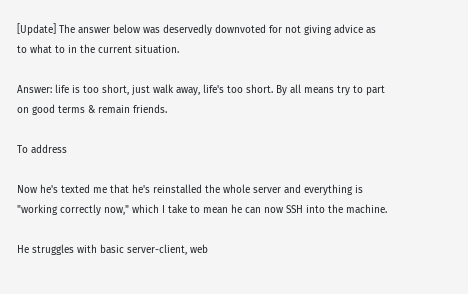[Update] The answer below was deservedly downvoted for not giving advice as to what to in the current situation.

Answer: life is too short, just walk away, life's too short. By all means try to part on good terms & remain friends.

To address

Now he's texted me that he's reinstalled the whole server and everything is "working correctly now," which I take to mean he can now SSH into the machine.

He struggles with basic server-client, web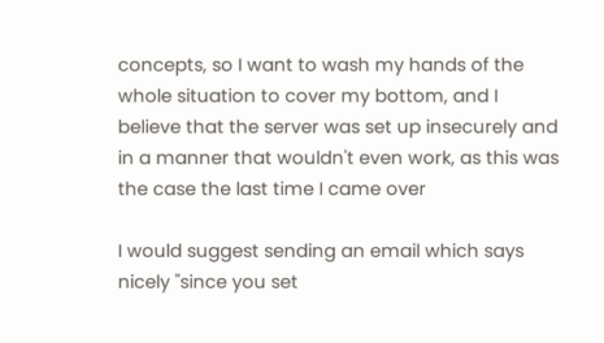concepts, so I want to wash my hands of the whole situation to cover my bottom, and I believe that the server was set up insecurely and in a manner that wouldn't even work, as this was the case the last time I came over

I would suggest sending an email which says nicely "since you set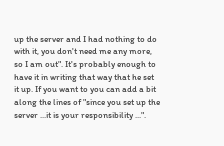up the server and I had nothing to do with it, you don't need me any more, so I am out". It's probably enough to have it in writing that way that he set it up. If you want to you can add a bit along the lines of "since you set up the server ...it is your responsibility ...".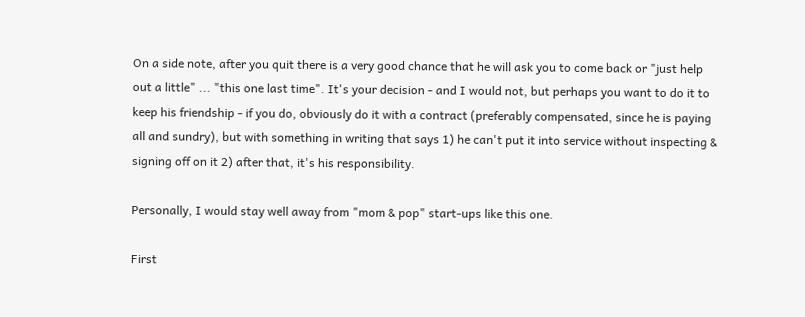On a side note, after you quit there is a very good chance that he will ask you to come back or "just help out a little" ... "this one last time". It's your decision - and I would not, but perhaps you want to do it to keep his friendship - if you do, obviously do it with a contract (preferably compensated, since he is paying all and sundry), but with something in writing that says 1) he can't put it into service without inspecting & signing off on it 2) after that, it's his responsibility.

Personally, I would stay well away from "mom & pop" start-ups like this one.

First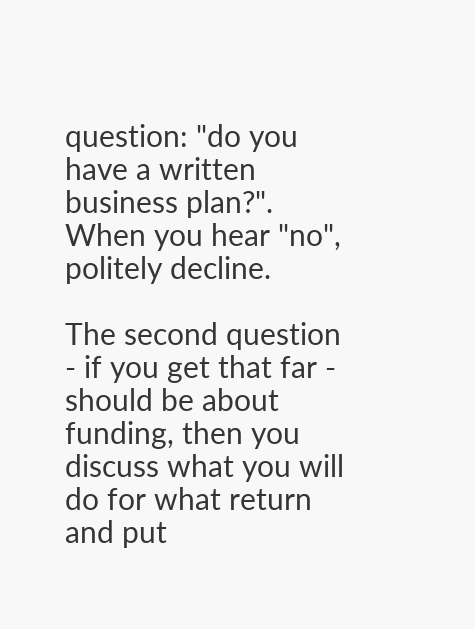question: "do you have a written business plan?". When you hear "no", politely decline.

The second question - if you get that far - should be about funding, then you discuss what you will do for what return and put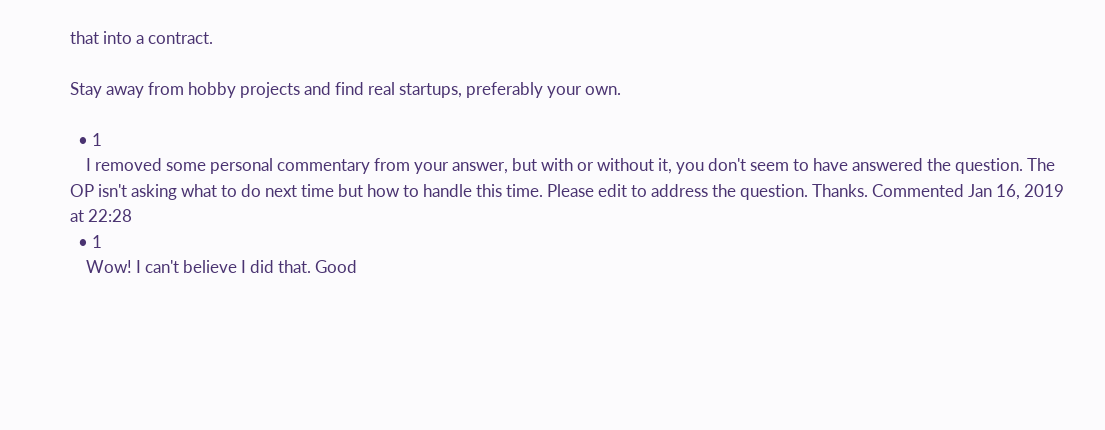that into a contract.

Stay away from hobby projects and find real startups, preferably your own.

  • 1
    I removed some personal commentary from your answer, but with or without it, you don't seem to have answered the question. The OP isn't asking what to do next time but how to handle this time. Please edit to address the question. Thanks. Commented Jan 16, 2019 at 22:28
  • 1
    Wow! I can't believe I did that. Good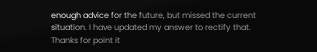enough advice for the future, but missed the current situation. I have updated my answer to rectify that. Thanks for point it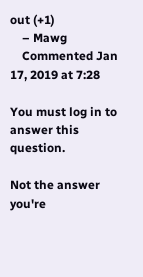out (+1)
    – Mawg
    Commented Jan 17, 2019 at 7:28

You must log in to answer this question.

Not the answer you're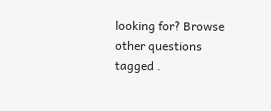looking for? Browse other questions tagged .